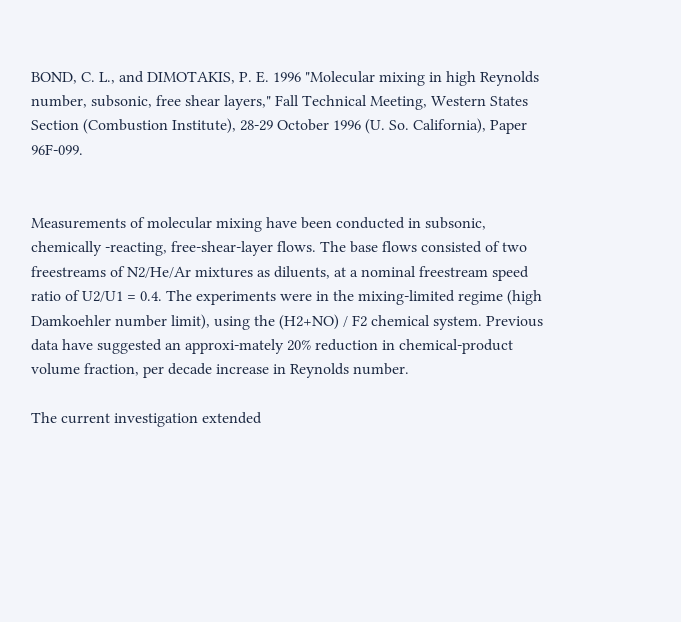BOND, C. L., and DIMOTAKIS, P. E. 1996 "Molecular mixing in high Reynolds number, subsonic, free shear layers," Fall Technical Meeting, Western States Section (Combustion Institute), 28-29 October 1996 (U. So. California), Paper 96F-099.


Measurements of molecular mixing have been conducted in subsonic, chemically -reacting, free-shear-layer flows. The base flows consisted of two freestreams of N2/He/Ar mixtures as diluents, at a nominal freestream speed ratio of U2/U1 = 0.4. The experiments were in the mixing-limited regime (high Damkoehler number limit), using the (H2+NO) / F2 chemical system. Previous data have suggested an approxi-mately 20% reduction in chemical-product volume fraction, per decade increase in Reynolds number.

The current investigation extended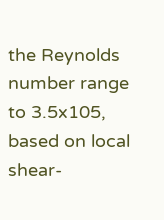the Reynolds number range to 3.5x105, based on local shear-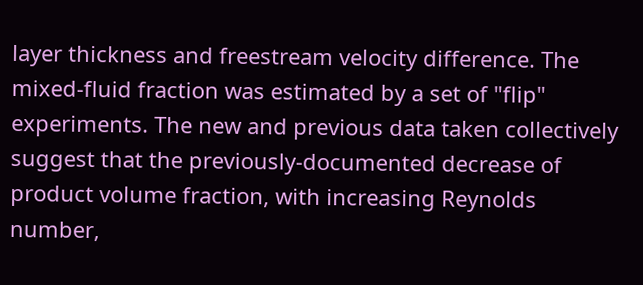layer thickness and freestream velocity difference. The mixed-fluid fraction was estimated by a set of "flip" experiments. The new and previous data taken collectively suggest that the previously-documented decrease of product volume fraction, with increasing Reynolds number,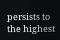persists to the highest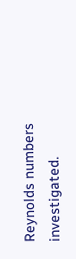Reynolds numbers investigated.